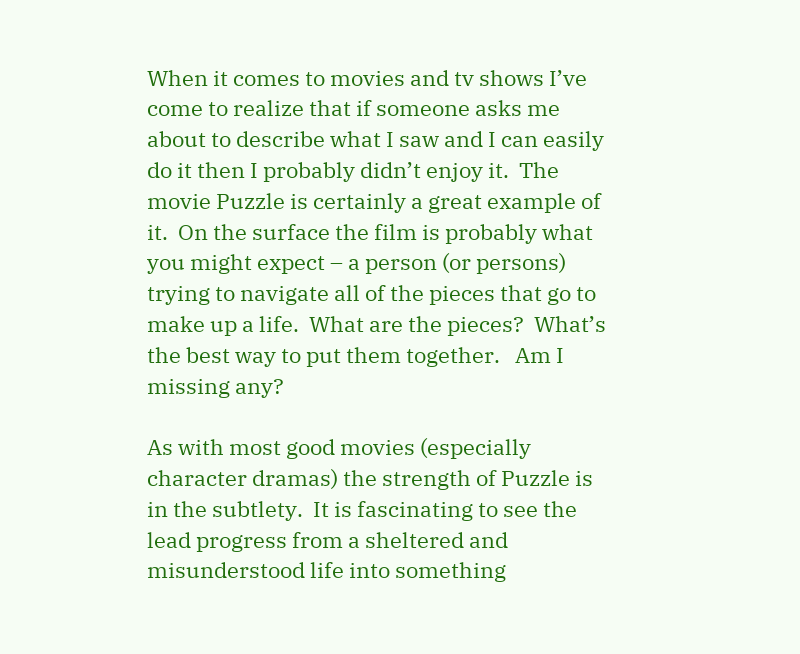When it comes to movies and tv shows I’ve come to realize that if someone asks me about to describe what I saw and I can easily do it then I probably didn’t enjoy it.  The movie Puzzle is certainly a great example of it.  On the surface the film is probably what you might expect – a person (or persons) trying to navigate all of the pieces that go to make up a life.  What are the pieces?  What’s the best way to put them together.   Am I missing any?

As with most good movies (especially character dramas) the strength of Puzzle is in the subtlety.  It is fascinating to see the lead progress from a sheltered and misunderstood life into something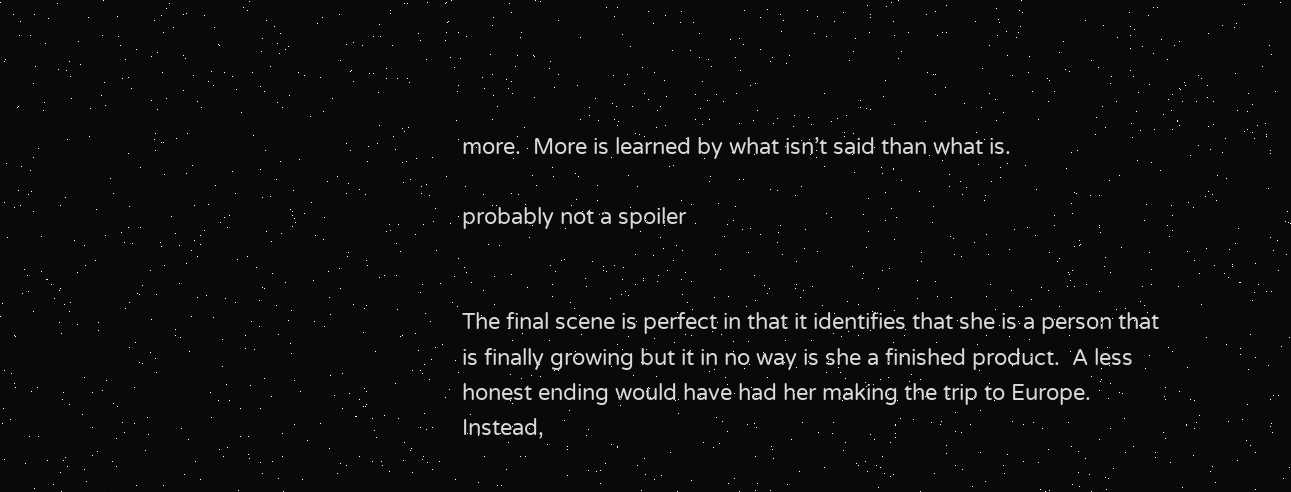more.  More is learned by what isn’t said than what is.

probably not a spoiler


The final scene is perfect in that it identifies that she is a person that is finally growing but it in no way is she a finished product.  A less honest ending would have had her making the trip to Europe.  Instead,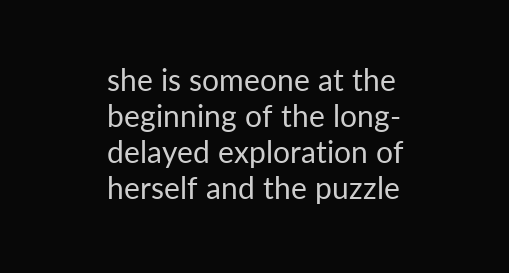she is someone at the beginning of the long-delayed exploration of herself and the puzzle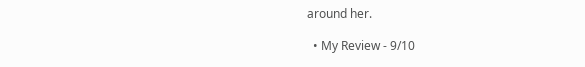around her.

  • My Review - 9/10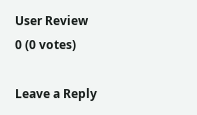User Review
0 (0 votes)

Leave a Reply